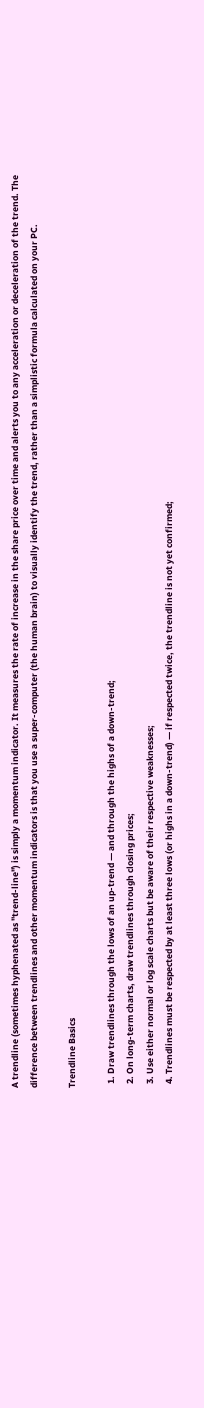A trendline (sometimes hyphenated as "trend-line") is simply a momentum indicator. It measures the rate of increase in the share price over time and alerts you to any acceleration or deceleration of the trend. The difference between trendlines and other momentum indicators is that you use a super-computer (the human brain) to visually identify the trend, rather than a simplistic formula calculated on your PC.

Trendline Basics

  1. Draw trendlines through the lows of an up-trend — and through the highs of a down-trend;
  2. On long-term charts, draw trendlines through closing prices;
  3. Use either normal or log scale charts but be aware of their respective weaknesses;
  4. Trendlines must be respected by at least three lows (or highs in a down-trend) — if respected twice, the trendline is not yet confirmed;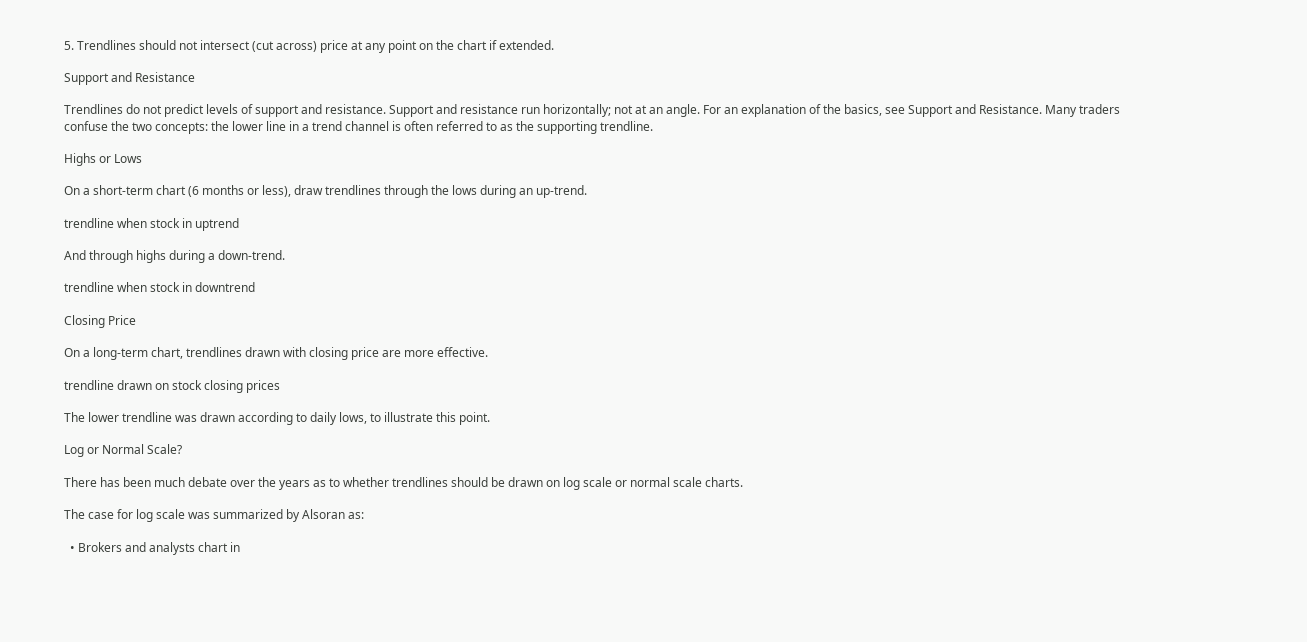5. Trendlines should not intersect (cut across) price at any point on the chart if extended.

Support and Resistance

Trendlines do not predict levels of support and resistance. Support and resistance run horizontally; not at an angle. For an explanation of the basics, see Support and Resistance. Many traders confuse the two concepts: the lower line in a trend channel is often referred to as the supporting trendline.

Highs or Lows

On a short-term chart (6 months or less), draw trendlines through the lows during an up-trend.

trendline when stock in uptrend

And through highs during a down-trend.

trendline when stock in downtrend

Closing Price

On a long-term chart, trendlines drawn with closing price are more effective.

trendline drawn on stock closing prices

The lower trendline was drawn according to daily lows, to illustrate this point.

Log or Normal Scale?

There has been much debate over the years as to whether trendlines should be drawn on log scale or normal scale charts.

The case for log scale was summarized by Alsoran as:

  • Brokers and analysts chart in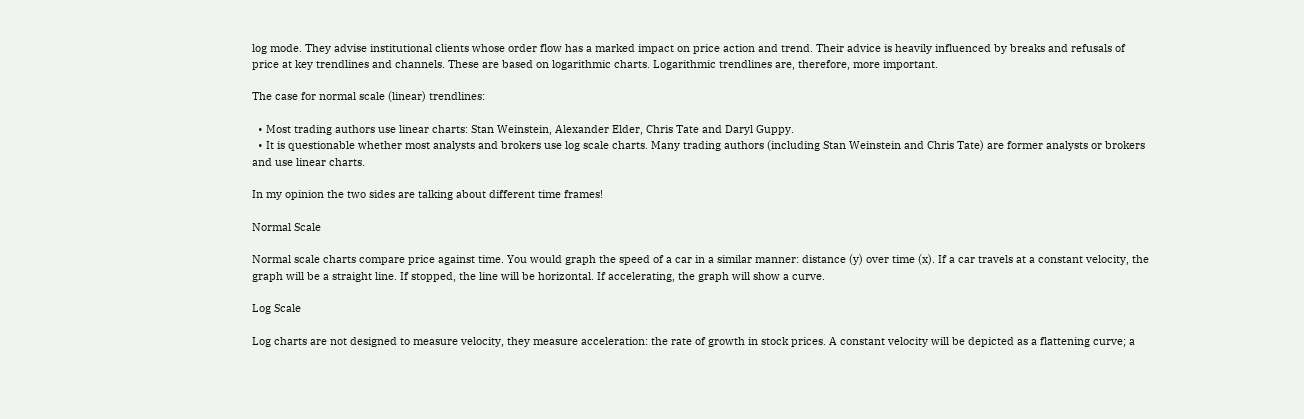log mode. They advise institutional clients whose order flow has a marked impact on price action and trend. Their advice is heavily influenced by breaks and refusals of price at key trendlines and channels. These are based on logarithmic charts. Logarithmic trendlines are, therefore, more important.

The case for normal scale (linear) trendlines:

  • Most trading authors use linear charts: Stan Weinstein, Alexander Elder, Chris Tate and Daryl Guppy.
  • It is questionable whether most analysts and brokers use log scale charts. Many trading authors (including Stan Weinstein and Chris Tate) are former analysts or brokers and use linear charts.

In my opinion the two sides are talking about different time frames!

Normal Scale

Normal scale charts compare price against time. You would graph the speed of a car in a similar manner: distance (y) over time (x). If a car travels at a constant velocity, the graph will be a straight line. If stopped, the line will be horizontal. If accelerating, the graph will show a curve.

Log Scale

Log charts are not designed to measure velocity, they measure acceleration: the rate of growth in stock prices. A constant velocity will be depicted as a flattening curve; a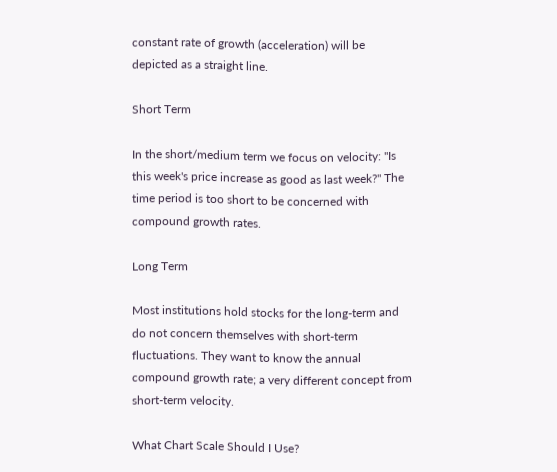constant rate of growth (acceleration) will be depicted as a straight line.

Short Term

In the short/medium term we focus on velocity: "Is this week's price increase as good as last week?" The time period is too short to be concerned with compound growth rates.

Long Term

Most institutions hold stocks for the long-term and do not concern themselves with short-term fluctuations. They want to know the annual compound growth rate; a very different concept from short-term velocity.

What Chart Scale Should I Use?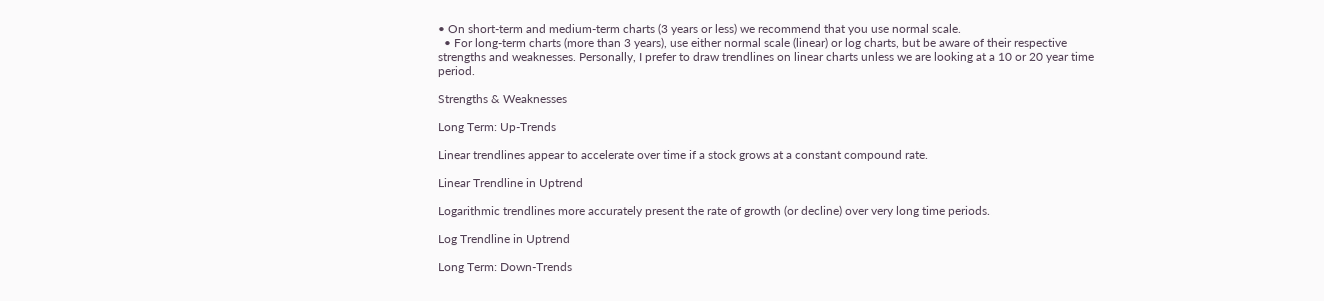• On short-term and medium-term charts (3 years or less) we recommend that you use normal scale.
  • For long-term charts (more than 3 years), use either normal scale (linear) or log charts, but be aware of their respective strengths and weaknesses. Personally, I prefer to draw trendlines on linear charts unless we are looking at a 10 or 20 year time period.

Strengths & Weaknesses

Long Term: Up-Trends

Linear trendlines appear to accelerate over time if a stock grows at a constant compound rate.

Linear Trendline in Uptrend

Logarithmic trendlines more accurately present the rate of growth (or decline) over very long time periods.

Log Trendline in Uptrend

Long Term: Down-Trends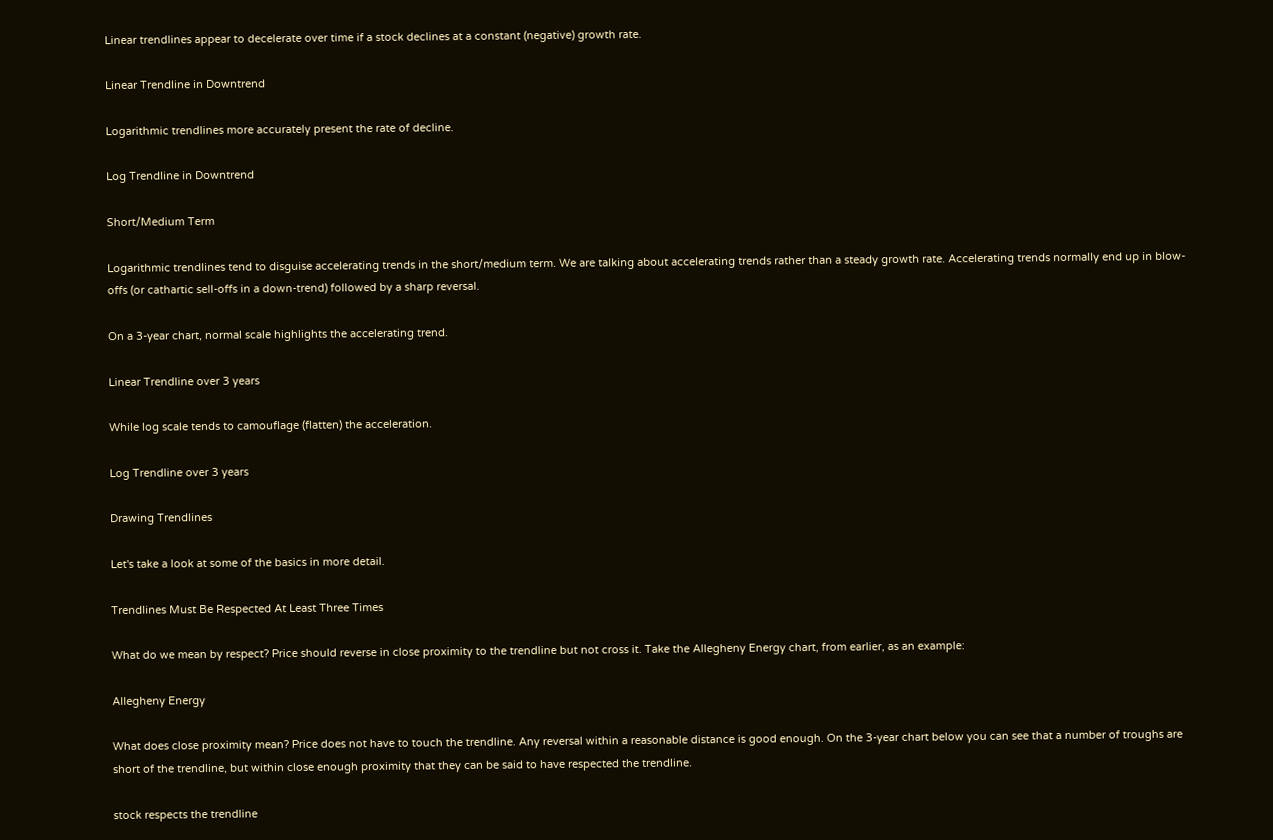Linear trendlines appear to decelerate over time if a stock declines at a constant (negative) growth rate.

Linear Trendline in Downtrend

Logarithmic trendlines more accurately present the rate of decline.

Log Trendline in Downtrend

Short/Medium Term

Logarithmic trendlines tend to disguise accelerating trends in the short/medium term. We are talking about accelerating trends rather than a steady growth rate. Accelerating trends normally end up in blow-offs (or cathartic sell-offs in a down-trend) followed by a sharp reversal.

On a 3-year chart, normal scale highlights the accelerating trend.

Linear Trendline over 3 years

While log scale tends to camouflage (flatten) the acceleration.

Log Trendline over 3 years

Drawing Trendlines

Let's take a look at some of the basics in more detail.

Trendlines Must Be Respected At Least Three Times

What do we mean by respect? Price should reverse in close proximity to the trendline but not cross it. Take the Allegheny Energy chart, from earlier, as an example:

Allegheny Energy

What does close proximity mean? Price does not have to touch the trendline. Any reversal within a reasonable distance is good enough. On the 3-year chart below you can see that a number of troughs are short of the trendline, but within close enough proximity that they can be said to have respected the trendline.

stock respects the trendline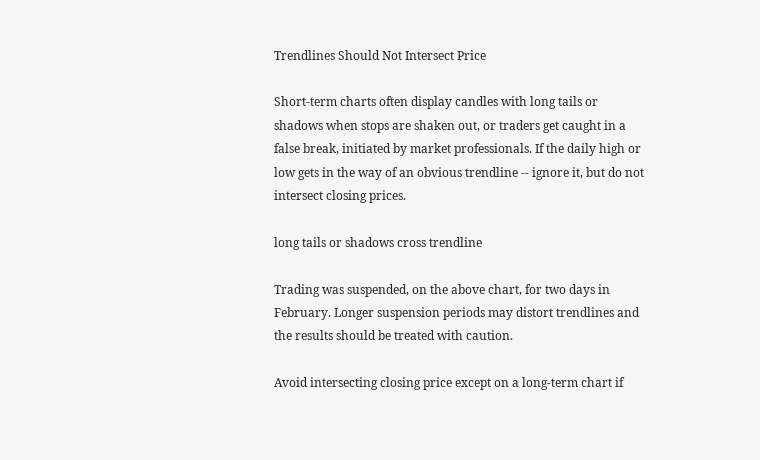Trendlines Should Not Intersect Price

Short-term charts often display candles with long tails or shadows when stops are shaken out, or traders get caught in a false break, initiated by market professionals. If the daily high or low gets in the way of an obvious trendline -- ignore it, but do not intersect closing prices.

long tails or shadows cross trendline

Trading was suspended, on the above chart, for two days in February. Longer suspension periods may distort trendlines and the results should be treated with caution.

Avoid intersecting closing price except on a long-term chart if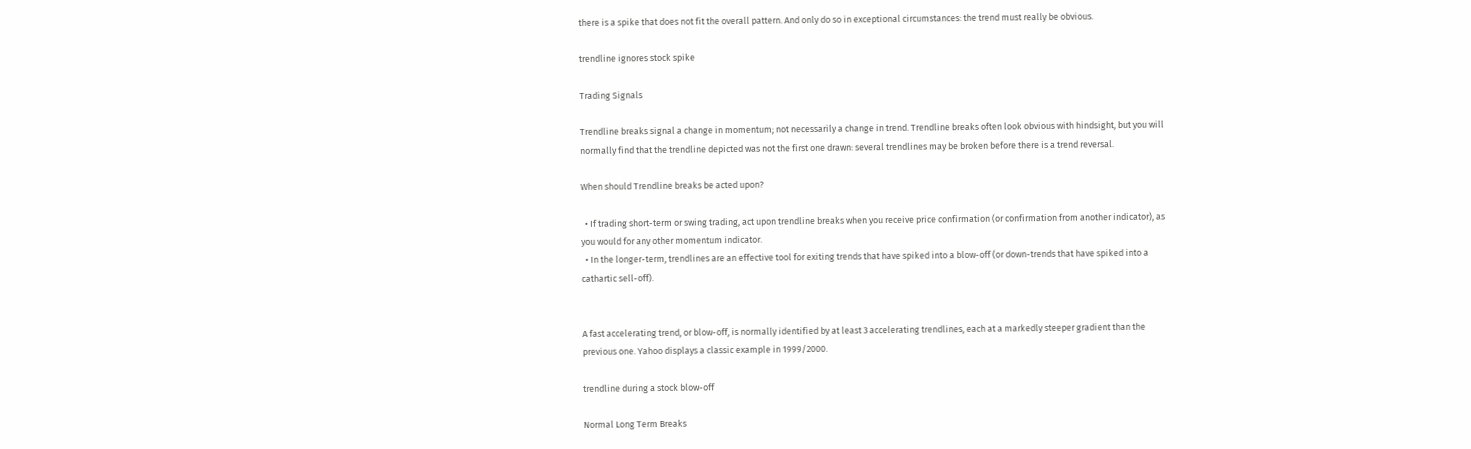there is a spike that does not fit the overall pattern. And only do so in exceptional circumstances: the trend must really be obvious.

trendline ignores stock spike

Trading Signals

Trendline breaks signal a change in momentum; not necessarily a change in trend. Trendline breaks often look obvious with hindsight, but you will normally find that the trendline depicted was not the first one drawn: several trendlines may be broken before there is a trend reversal.

When should Trendline breaks be acted upon?

  • If trading short-term or swing trading, act upon trendline breaks when you receive price confirmation (or confirmation from another indicator), as you would for any other momentum indicator.
  • In the longer-term, trendlines are an effective tool for exiting trends that have spiked into a blow-off (or down-trends that have spiked into a cathartic sell-off).


A fast accelerating trend, or blow-off, is normally identified by at least 3 accelerating trendlines, each at a markedly steeper gradient than the previous one. Yahoo displays a classic example in 1999/2000.

trendline during a stock blow-off

Normal Long Term Breaks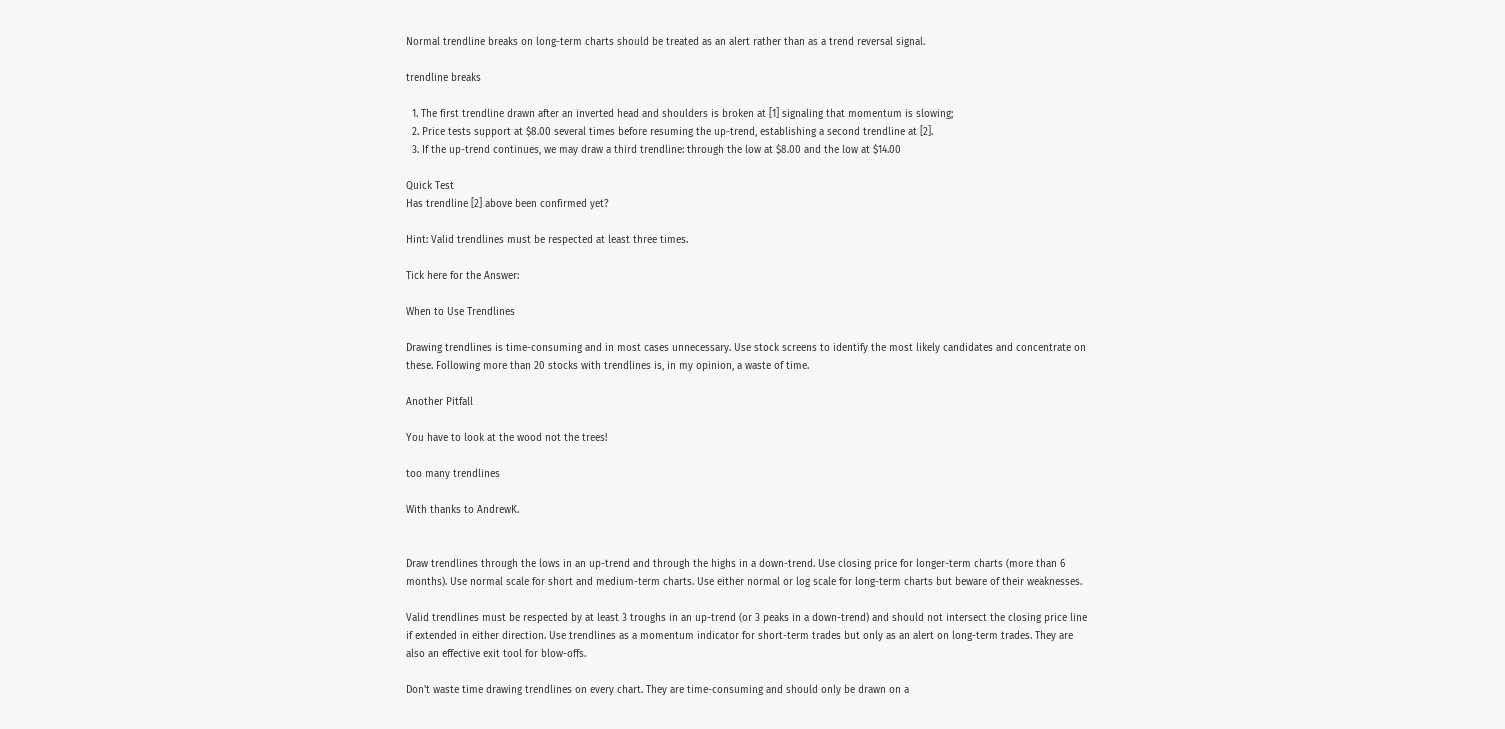Normal trendline breaks on long-term charts should be treated as an alert rather than as a trend reversal signal.

trendline breaks

  1. The first trendline drawn after an inverted head and shoulders is broken at [1] signaling that momentum is slowing;
  2. Price tests support at $8.00 several times before resuming the up-trend, establishing a second trendline at [2].
  3. If the up-trend continues, we may draw a third trendline: through the low at $8.00 and the low at $14.00

Quick Test
Has trendline [2] above been confirmed yet?

Hint: Valid trendlines must be respected at least three times.

Tick here for the Answer:

When to Use Trendlines

Drawing trendlines is time-consuming and in most cases unnecessary. Use stock screens to identify the most likely candidates and concentrate on these. Following more than 20 stocks with trendlines is, in my opinion, a waste of time.

Another Pitfall

You have to look at the wood not the trees!

too many trendlines

With thanks to AndrewK.


Draw trendlines through the lows in an up-trend and through the highs in a down-trend. Use closing price for longer-term charts (more than 6 months). Use normal scale for short and medium-term charts. Use either normal or log scale for long-term charts but beware of their weaknesses.

Valid trendlines must be respected by at least 3 troughs in an up-trend (or 3 peaks in a down-trend) and should not intersect the closing price line if extended in either direction. Use trendlines as a momentum indicator for short-term trades but only as an alert on long-term trades. They are also an effective exit tool for blow-offs.

Don't waste time drawing trendlines on every chart. They are time-consuming and should only be drawn on a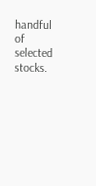handful of selected stocks.